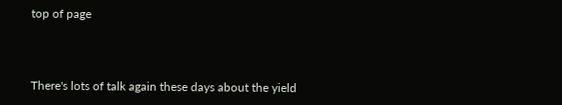top of page



There's lots of talk again these days about the yield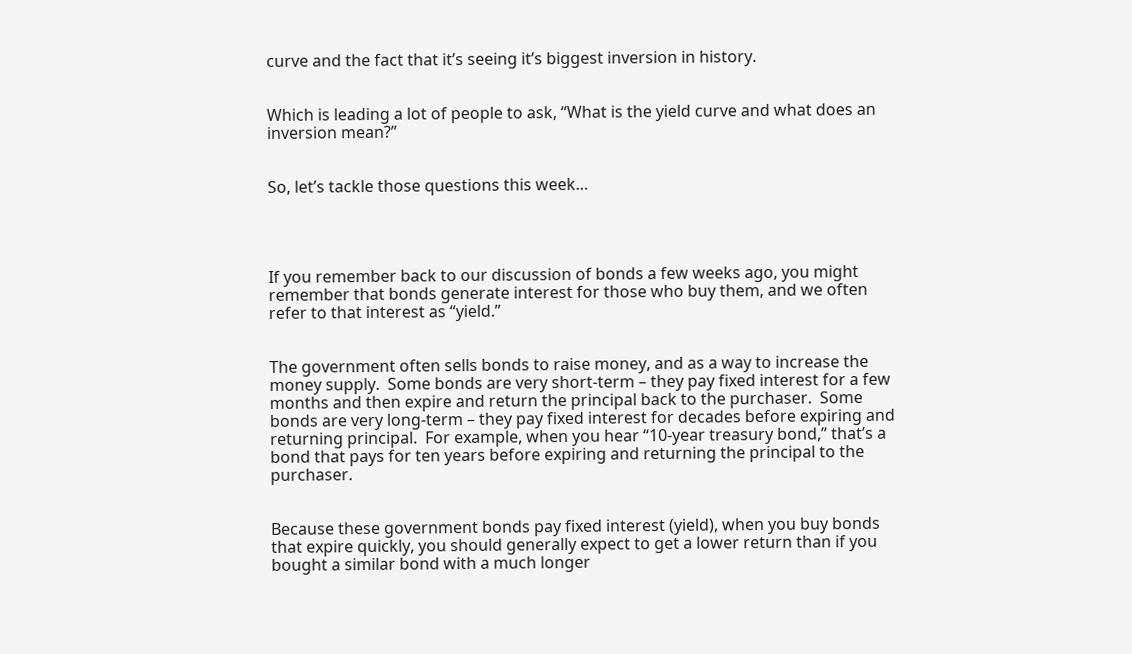curve and the fact that it’s seeing it’s biggest inversion in history.


Which is leading a lot of people to ask, “What is the yield curve and what does an inversion mean?”


So, let’s tackle those questions this week…




If you remember back to our discussion of bonds a few weeks ago, you might remember that bonds generate interest for those who buy them, and we often refer to that interest as “yield.”


The government often sells bonds to raise money, and as a way to increase the money supply.  Some bonds are very short-term – they pay fixed interest for a few months and then expire and return the principal back to the purchaser.  Some bonds are very long-term – they pay fixed interest for decades before expiring and returning principal.  For example, when you hear “10-year treasury bond,” that’s a bond that pays for ten years before expiring and returning the principal to the purchaser.


Because these government bonds pay fixed interest (yield), when you buy bonds that expire quickly, you should generally expect to get a lower return than if you bought a similar bond with a much longer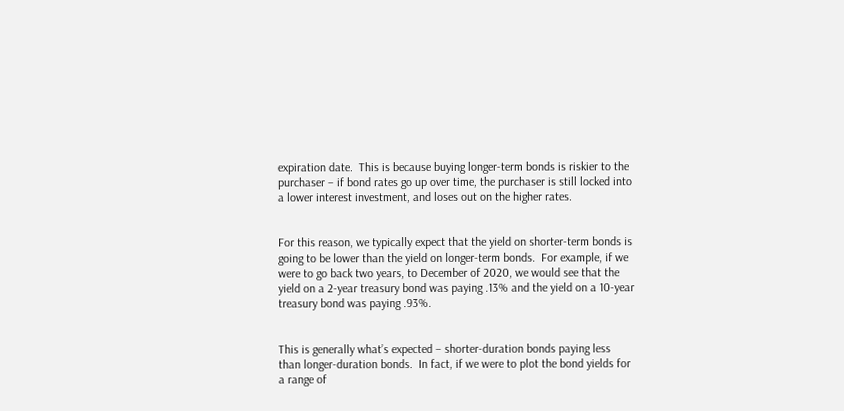expiration date.  This is because buying longer-term bonds is riskier to the purchaser – if bond rates go up over time, the purchaser is still locked into a lower interest investment, and loses out on the higher rates.


For this reason, we typically expect that the yield on shorter-term bonds is going to be lower than the yield on longer-term bonds.  For example, if we were to go back two years, to December of 2020, we would see that the yield on a 2-year treasury bond was paying .13% and the yield on a 10-year treasury bond was paying .93%.


This is generally what’s expected – shorter-duration bonds paying less than longer-duration bonds.  In fact, if we were to plot the bond yields for a range of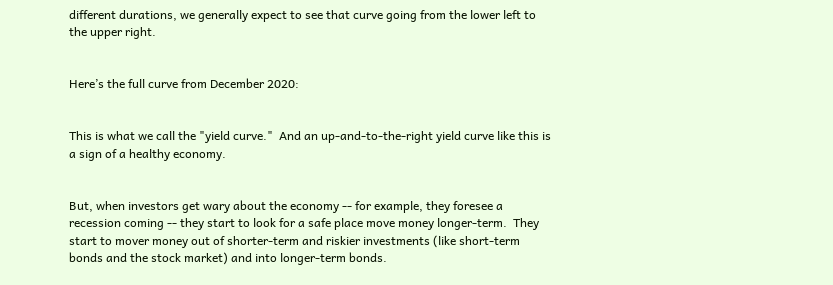different durations, we generally expect to see that curve going from the lower left to the upper right.


Here’s the full curve from December 2020:


This is what we call the "yield curve."  And an up-and-to-the-right yield curve like this is a sign of a healthy economy.


But, when investors get wary about the economy -- for example, they foresee a recession coming -- they start to look for a safe place move money longer-term.  They start to mover money out of shorter-term and riskier investments (like short-term bonds and the stock market) and into longer-term bonds.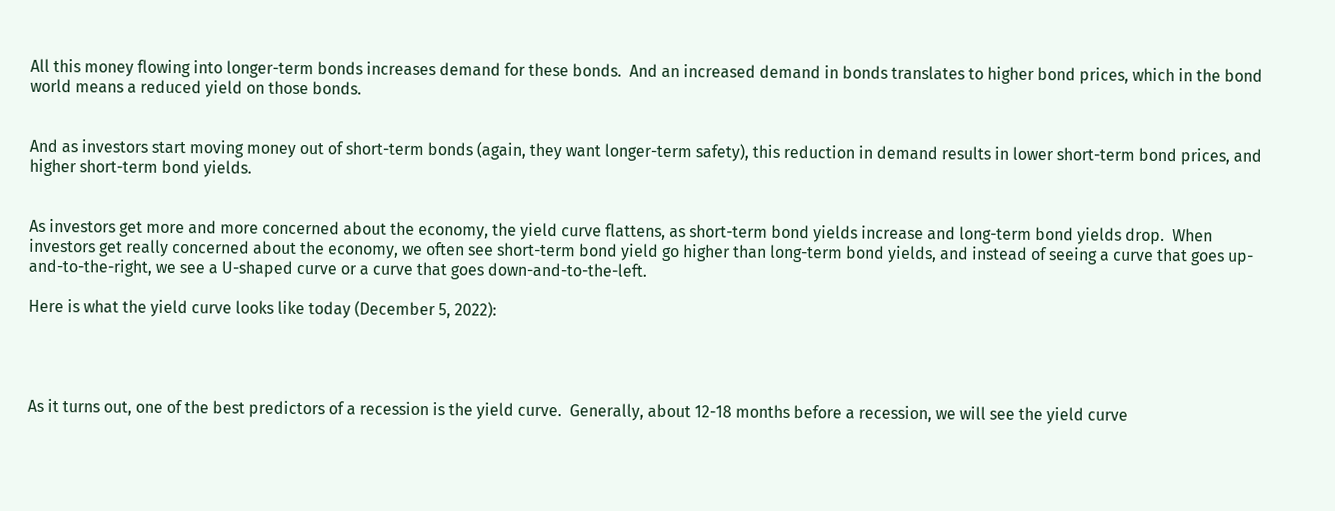All this money flowing into longer-term bonds increases demand for these bonds.  And an increased demand in bonds translates to higher bond prices, which in the bond world means a reduced yield on those bonds.


And as investors start moving money out of short-term bonds (again, they want longer-term safety), this reduction in demand results in lower short-term bond prices, and higher short-term bond yields.


As investors get more and more concerned about the economy, the yield curve flattens, as short-term bond yields increase and long-term bond yields drop.  When investors get really concerned about the economy, we often see short-term bond yield go higher than long-term bond yields, and instead of seeing a curve that goes up-and-to-the-right, we see a U-shaped curve or a curve that goes down-and-to-the-left.

Here is what the yield curve looks like today (December 5, 2022):




As it turns out, one of the best predictors of a recession is the yield curve.  Generally, about 12-18 months before a recession, we will see the yield curve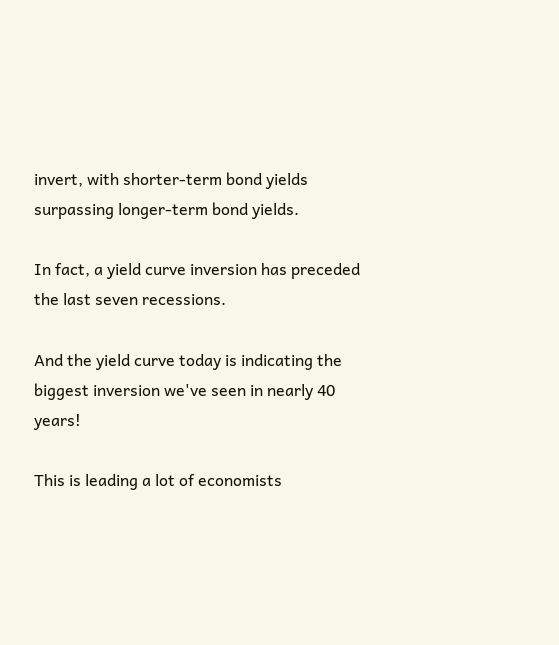invert, with shorter-term bond yields surpassing longer-term bond yields.

In fact, a yield curve inversion has preceded the last seven recessions.

And the yield curve today is indicating the biggest inversion we've seen in nearly 40 years!

This is leading a lot of economists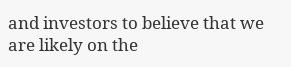and investors to believe that we are likely on the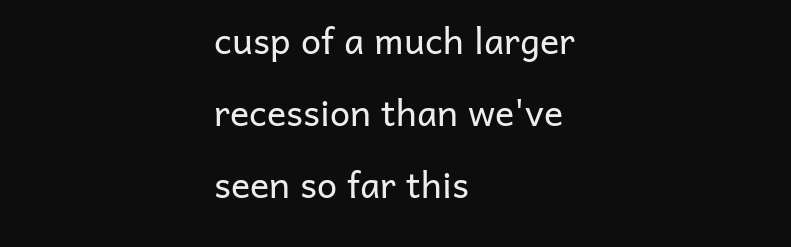cusp of a much larger recession than we've seen so far this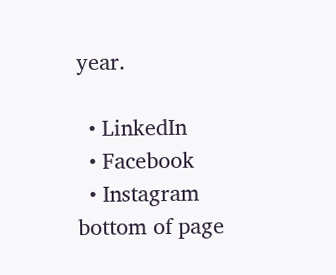year.

  • LinkedIn
  • Facebook
  • Instagram
bottom of page